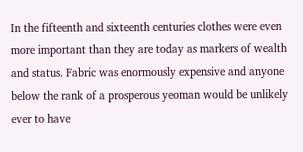In the fifteenth and sixteenth centuries clothes were even more important than they are today as markers of wealth and status. Fabric was enormously expensive and anyone below the rank of a prosperous yeoman would be unlikely ever to have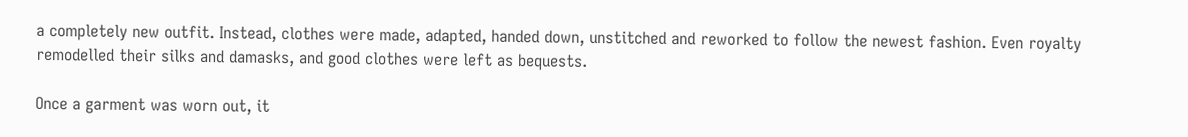a completely new outfit. Instead, clothes were made, adapted, handed down, unstitched and reworked to follow the newest fashion. Even royalty remodelled their silks and damasks, and good clothes were left as bequests.

Once a garment was worn out, it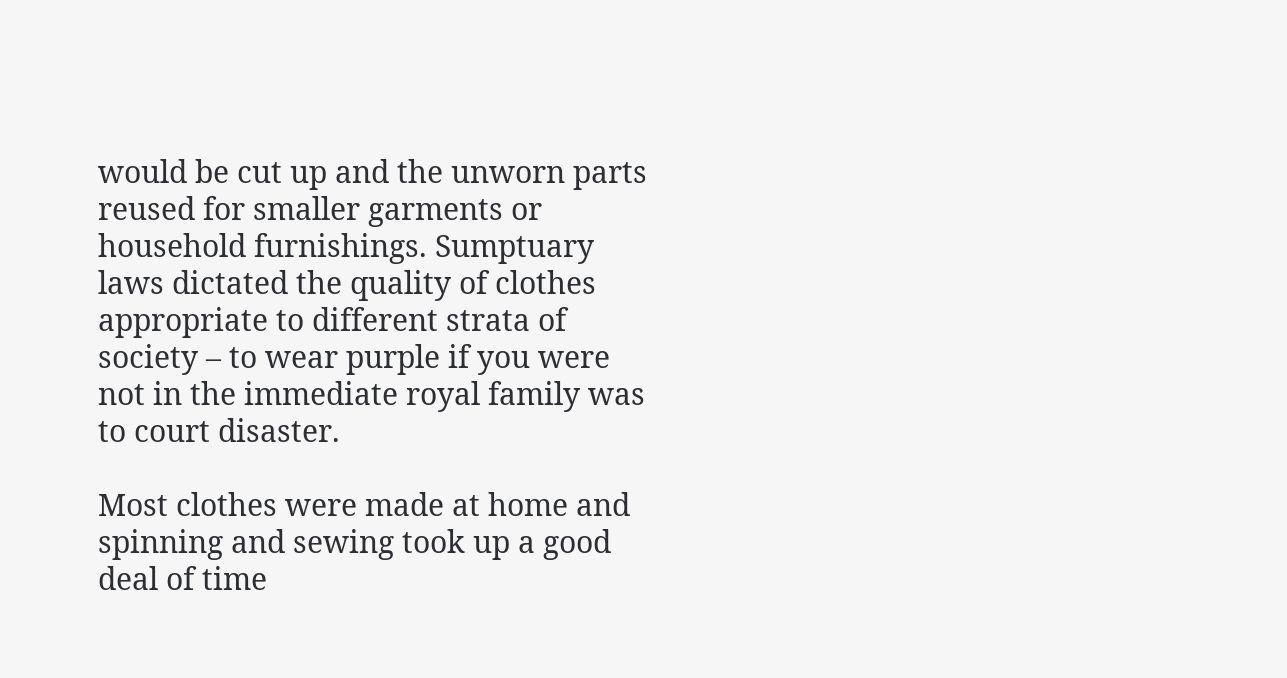would be cut up and the unworn parts reused for smaller garments or household furnishings. Sumptuary laws dictated the quality of clothes appropriate to different strata of society – to wear purple if you were not in the immediate royal family was to court disaster.

Most clothes were made at home and spinning and sewing took up a good deal of time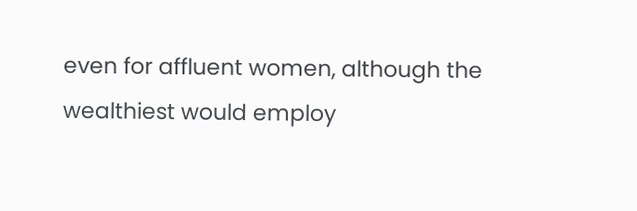even for affluent women, although the wealthiest would employ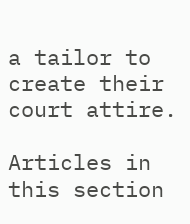a tailor to create their court attire.

Articles in this section